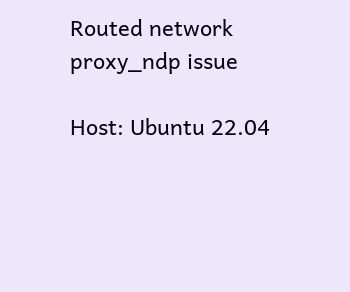Routed network proxy_ndp issue

Host: Ubuntu 22.04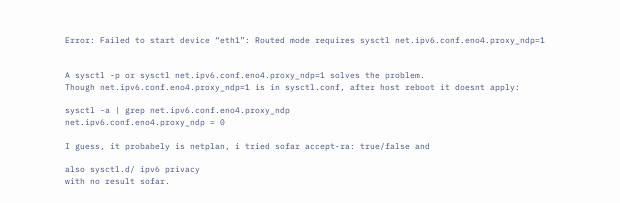Error: Failed to start device “eth1”: Routed mode requires sysctl net.ipv6.conf.eno4.proxy_ndp=1


A sysctl -p or sysctl net.ipv6.conf.eno4.proxy_ndp=1 solves the problem.
Though net.ipv6.conf.eno4.proxy_ndp=1 is in sysctl.conf, after host reboot it doesnt apply:

sysctl -a | grep net.ipv6.conf.eno4.proxy_ndp
net.ipv6.conf.eno4.proxy_ndp = 0

I guess, it probabely is netplan, i tried sofar accept-ra: true/false and

also sysctl.d/ ipv6 privacy
with no result sofar.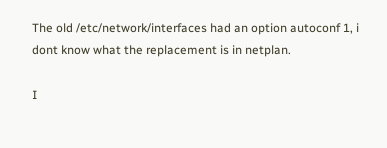The old /etc/network/interfaces had an option autoconf 1, i dont know what the replacement is in netplan.

I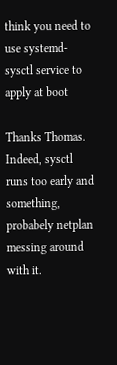think you need to use systemd-sysctl service to apply at boot

Thanks Thomas.
Indeed, sysctl runs too early and something, probabely netplan messing around with it.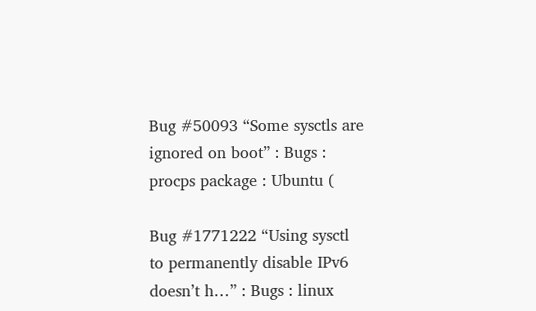Bug #50093 “Some sysctls are ignored on boot” : Bugs : procps package : Ubuntu (

Bug #1771222 “Using sysctl to permanently disable IPv6 doesn’t h…” : Bugs : linux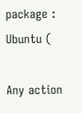package : Ubuntu (

Any action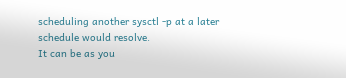scheduling another sysctl -p at a later schedule would resolve.
It can be as you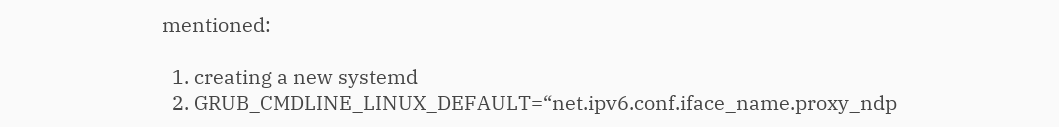mentioned:

  1. creating a new systemd
  2. GRUB_CMDLINE_LINUX_DEFAULT=“net.ipv6.conf.iface_name.proxy_ndp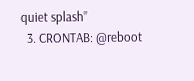quiet splash”
  3. CRONTAB: @reboot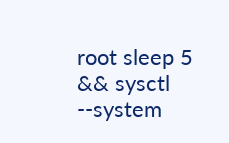root sleep 5 && sysctl --system